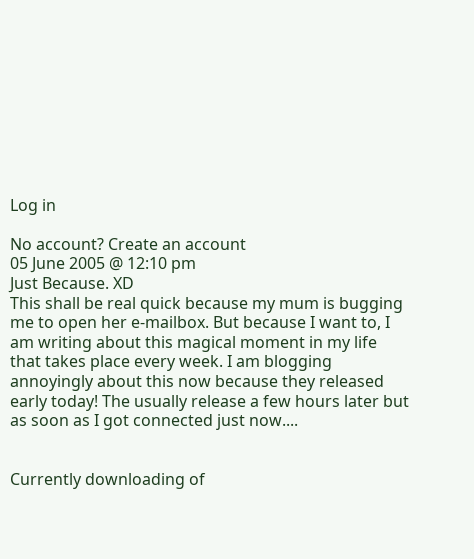Log in

No account? Create an account
05 June 2005 @ 12:10 pm
Just Because. XD
This shall be real quick because my mum is bugging me to open her e-mailbox. But because I want to, I am writing about this magical moment in my life that takes place every week. I am blogging annoyingly about this now because they released early today! The usually release a few hours later but as soon as I got connected just now....


Currently downloading of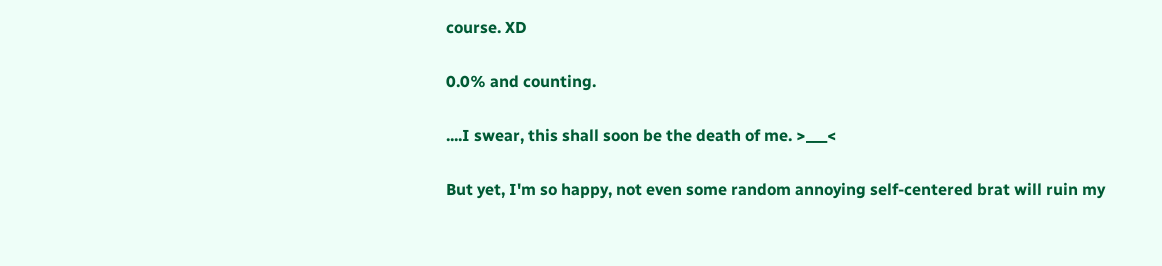course. XD

0.0% and counting.

....I swear, this shall soon be the death of me. >___<

But yet, I'm so happy, not even some random annoying self-centered brat will ruin my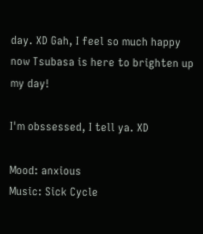day. XD Gah, I feel so much happy now Tsubasa is here to brighten up my day!

I'm obssessed, I tell ya. XD

Mood: anxious
Music: Sick Cycle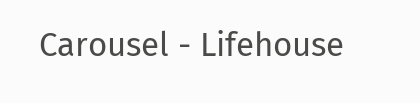Carousel - Lifehouse